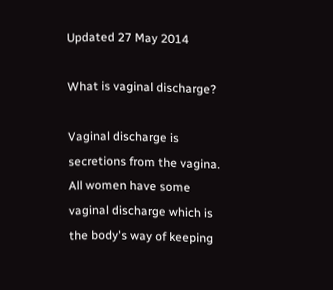Updated 27 May 2014

What is vaginal discharge?

Vaginal discharge is secretions from the vagina. All women have some vaginal discharge which is the body's way of keeping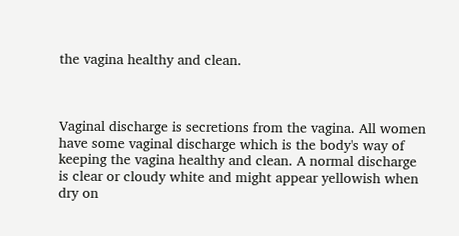the vagina healthy and clean.



Vaginal discharge is secretions from the vagina. All women have some vaginal discharge which is the body's way of keeping the vagina healthy and clean. A normal discharge is clear or cloudy white and might appear yellowish when dry on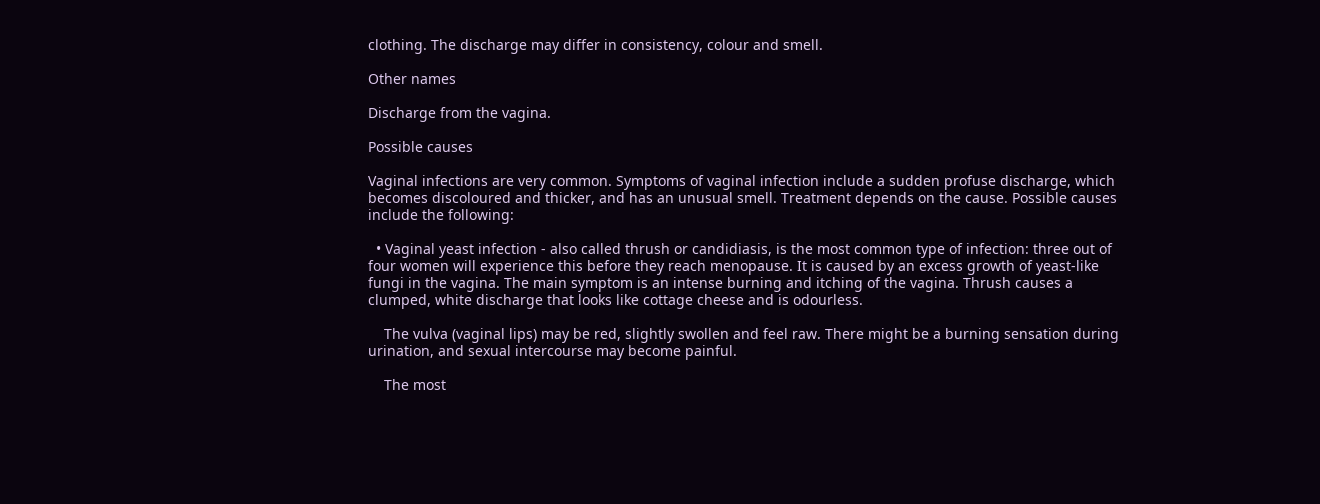clothing. The discharge may differ in consistency, colour and smell.

Other names

Discharge from the vagina.

Possible causes

Vaginal infections are very common. Symptoms of vaginal infection include a sudden profuse discharge, which becomes discoloured and thicker, and has an unusual smell. Treatment depends on the cause. Possible causes include the following:

  • Vaginal yeast infection - also called thrush or candidiasis, is the most common type of infection: three out of four women will experience this before they reach menopause. It is caused by an excess growth of yeast-like fungi in the vagina. The main symptom is an intense burning and itching of the vagina. Thrush causes a clumped, white discharge that looks like cottage cheese and is odourless.

    The vulva (vaginal lips) may be red, slightly swollen and feel raw. There might be a burning sensation during urination, and sexual intercourse may become painful.

    The most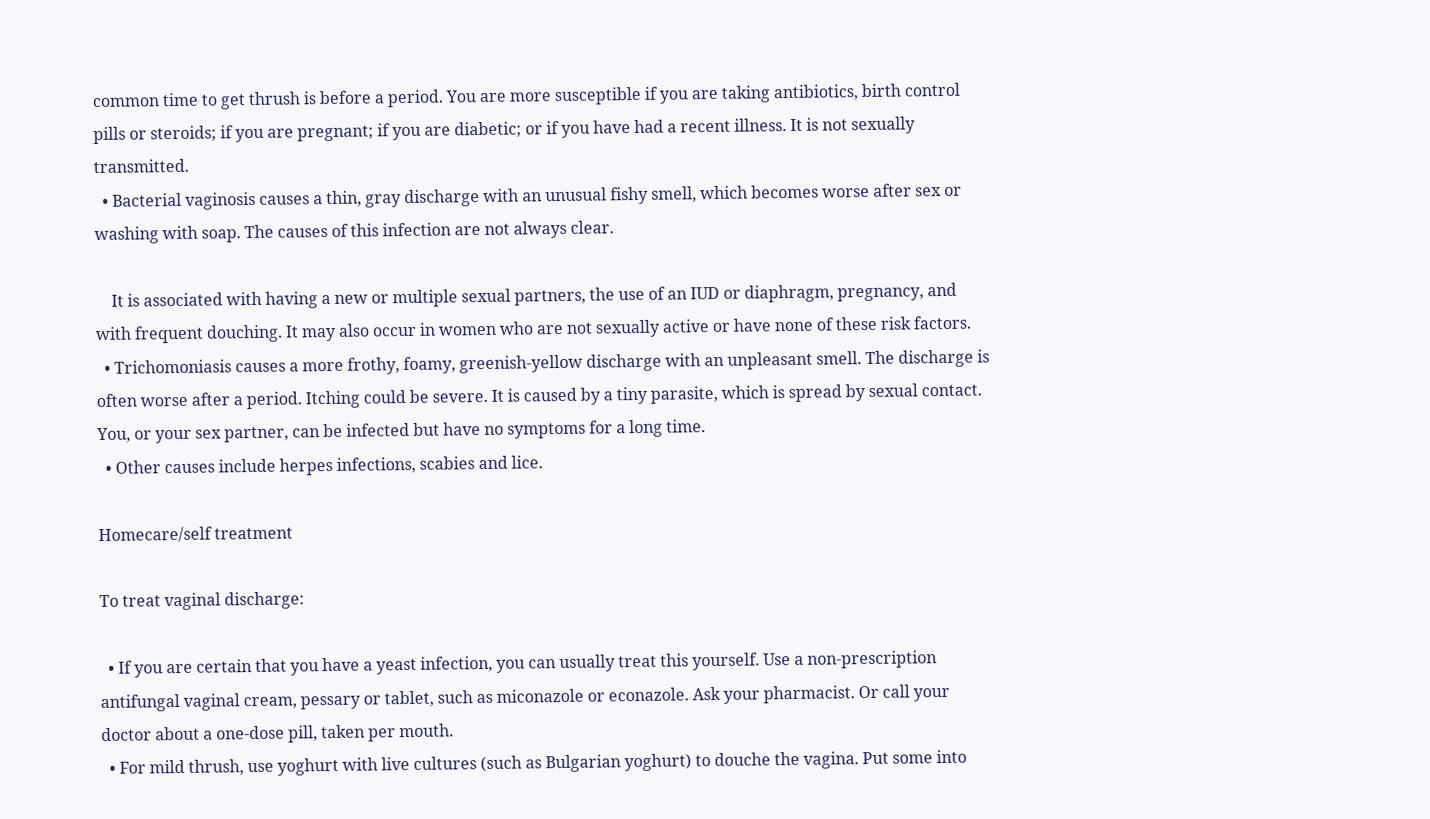common time to get thrush is before a period. You are more susceptible if you are taking antibiotics, birth control pills or steroids; if you are pregnant; if you are diabetic; or if you have had a recent illness. It is not sexually transmitted.
  • Bacterial vaginosis causes a thin, gray discharge with an unusual fishy smell, which becomes worse after sex or washing with soap. The causes of this infection are not always clear.

    It is associated with having a new or multiple sexual partners, the use of an IUD or diaphragm, pregnancy, and with frequent douching. It may also occur in women who are not sexually active or have none of these risk factors.
  • Trichomoniasis causes a more frothy, foamy, greenish-yellow discharge with an unpleasant smell. The discharge is often worse after a period. Itching could be severe. It is caused by a tiny parasite, which is spread by sexual contact. You, or your sex partner, can be infected but have no symptoms for a long time.
  • Other causes include herpes infections, scabies and lice.

Homecare/self treatment

To treat vaginal discharge:

  • If you are certain that you have a yeast infection, you can usually treat this yourself. Use a non-prescription antifungal vaginal cream, pessary or tablet, such as miconazole or econazole. Ask your pharmacist. Or call your doctor about a one-dose pill, taken per mouth.
  • For mild thrush, use yoghurt with live cultures (such as Bulgarian yoghurt) to douche the vagina. Put some into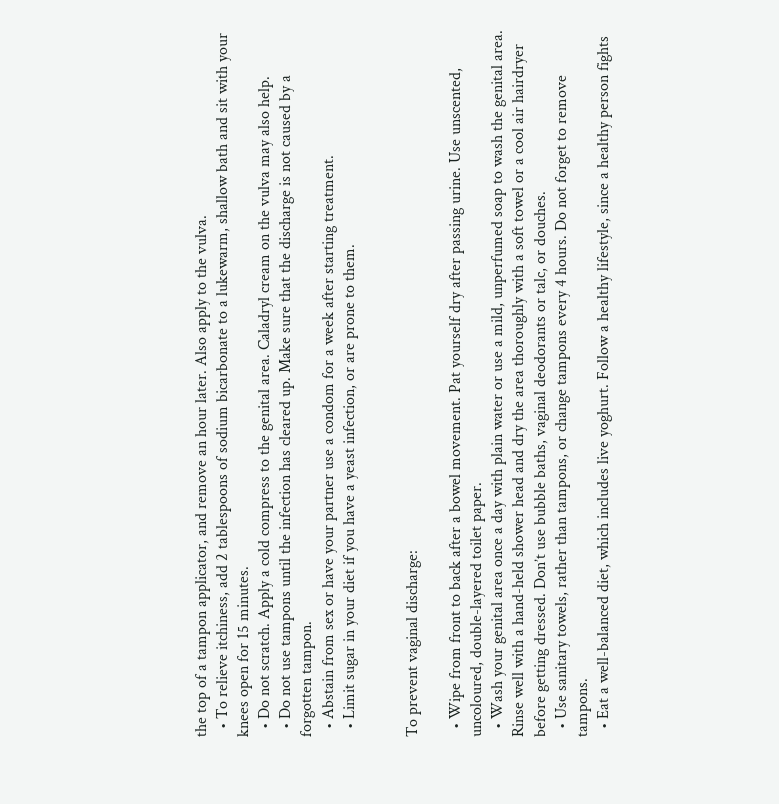the top of a tampon applicator, and remove an hour later. Also apply to the vulva.
  • To relieve itchiness, add 2 tablespoons of sodium bicarbonate to a lukewarm, shallow bath and sit with your knees open for 15 minutes.
  • Do not scratch. Apply a cold compress to the genital area. Caladryl cream on the vulva may also help.
  • Do not use tampons until the infection has cleared up. Make sure that the discharge is not caused by a forgotten tampon.
  • Abstain from sex or have your partner use a condom for a week after starting treatment.
  • Limit sugar in your diet if you have a yeast infection, or are prone to them.


To prevent vaginal discharge:

  • Wipe from front to back after a bowel movement. Pat yourself dry after passing urine. Use unscented, uncoloured, double-layered toilet paper.
  • Wash your genital area once a day with plain water or use a mild, unperfumed soap to wash the genital area. Rinse well with a hand-held shower head and dry the area thoroughly with a soft towel or a cool air hairdryer before getting dressed. Don’t use bubble baths, vaginal deodorants or talc, or douches.
  • Use sanitary towels, rather than tampons, or change tampons every 4 hours. Do not forget to remove tampons.
  • Eat a well-balanced diet, which includes live yoghurt. Follow a healthy lifestyle, since a healthy person fights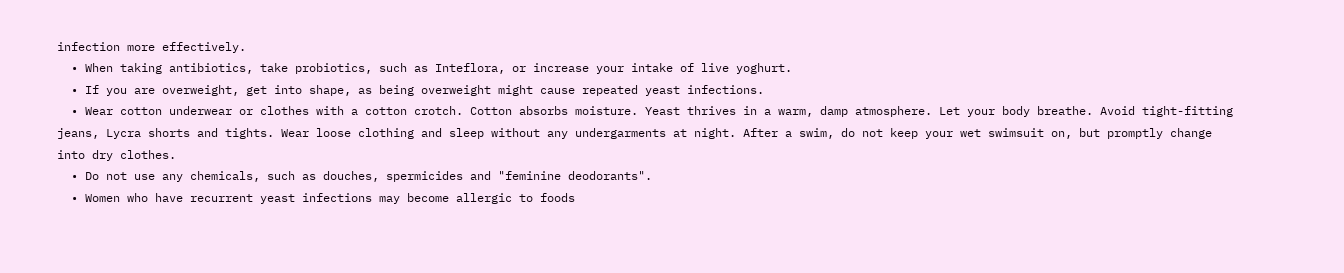infection more effectively.
  • When taking antibiotics, take probiotics, such as Inteflora, or increase your intake of live yoghurt.
  • If you are overweight, get into shape, as being overweight might cause repeated yeast infections.
  • Wear cotton underwear or clothes with a cotton crotch. Cotton absorbs moisture. Yeast thrives in a warm, damp atmosphere. Let your body breathe. Avoid tight-fitting jeans, Lycra shorts and tights. Wear loose clothing and sleep without any undergarments at night. After a swim, do not keep your wet swimsuit on, but promptly change into dry clothes.
  • Do not use any chemicals, such as douches, spermicides and "feminine deodorants".
  • Women who have recurrent yeast infections may become allergic to foods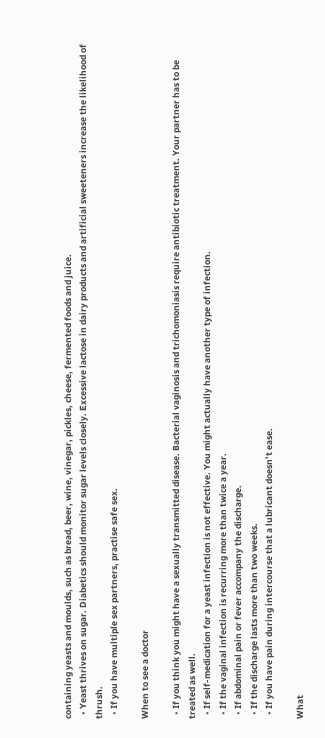containing yeasts and moulds, such as bread, beer, wine, vinegar, pickles, cheese, fermented foods and juice.
  • Yeast thrives on sugar. Diabetics should monitor sugar levels closely. Excessive lactose in dairy products and artificial sweeteners increase the likelihood of thrush.
  • If you have multiple sex partners, practise safe sex.

When to see a doctor

  • If you think you might have a sexually transmitted disease. Bacterial vaginosis and trichomoniasis require antibiotic treatment. Your partner has to be treated as well.
  • If self-medication for a yeast infection is not effective. You might actually have another type of infection.
  • If the vaginal infection is recurring more than twice a year.
  • If abdominal pain or fever accompany the discharge.
  • If the discharge lasts more than two weeks.
  • If you have pain during intercourse that a lubricant doesn’t ease.

What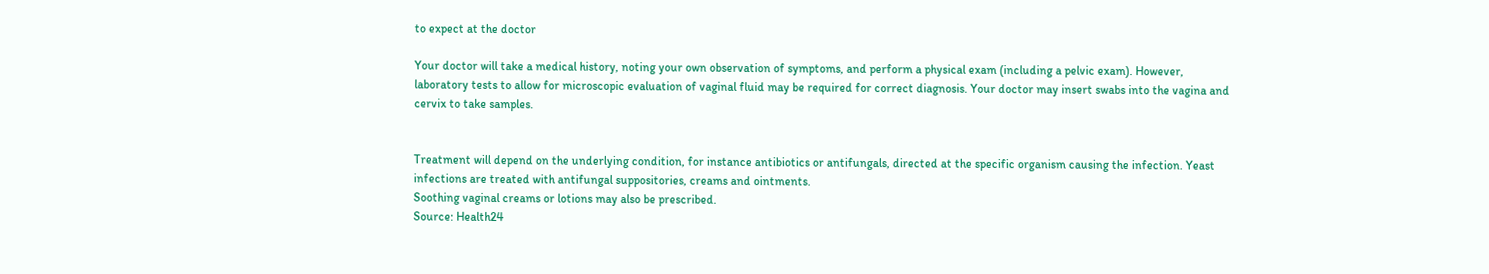to expect at the doctor

Your doctor will take a medical history, noting your own observation of symptoms, and perform a physical exam (including a pelvic exam). However, laboratory tests to allow for microscopic evaluation of vaginal fluid may be required for correct diagnosis. Your doctor may insert swabs into the vagina and cervix to take samples.


Treatment will depend on the underlying condition, for instance antibiotics or antifungals, directed at the specific organism causing the infection. Yeast infections are treated with antifungal suppositories, creams and ointments.
Soothing vaginal creams or lotions may also be prescribed.
Source: Health24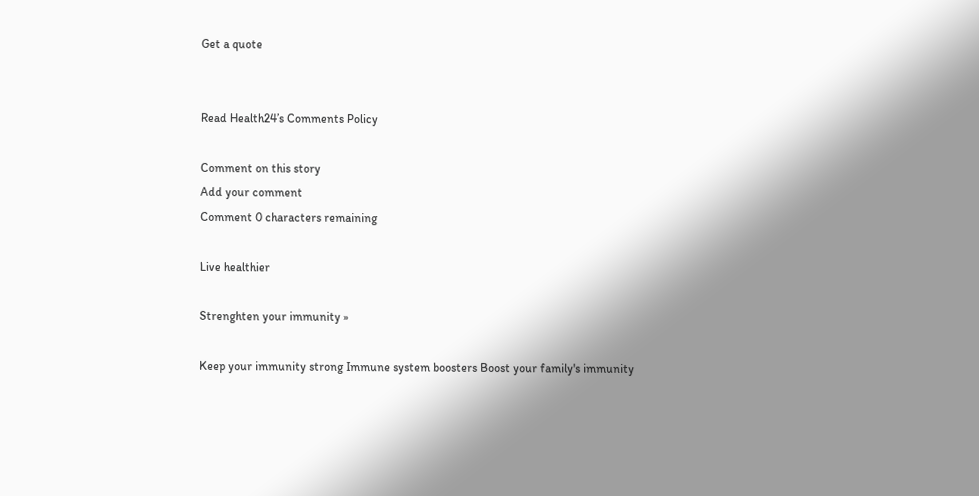Get a quote


Read Health24’s Comments Policy

Comment on this story
Add your comment
Comment 0 characters remaining

Live healthier

Strenghten your immunity »

Keep your immunity strong Immune system boosters Boost your family's immunity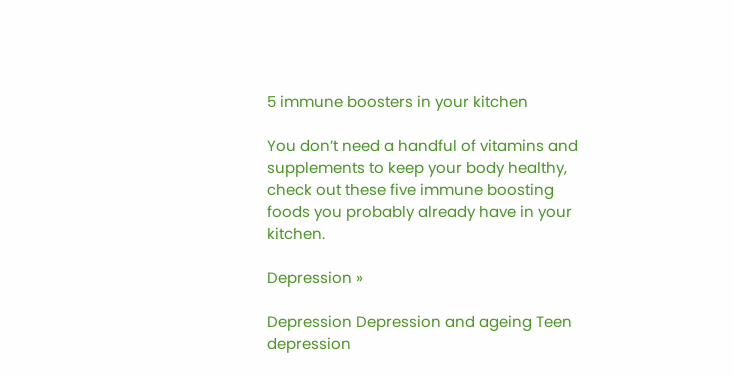5 immune boosters in your kitchen

You don’t need a handful of vitamins and supplements to keep your body healthy, check out these five immune boosting foods you probably already have in your kitchen.

Depression »

Depression Depression and ageing Teen depression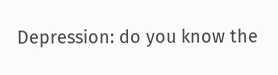Depression: do you know the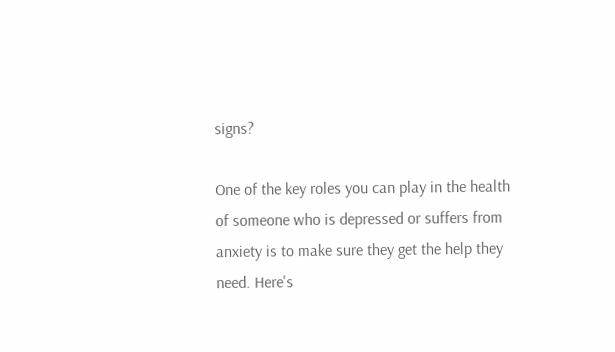signs?

One of the key roles you can play in the health of someone who is depressed or suffers from anxiety is to make sure they get the help they need. Here's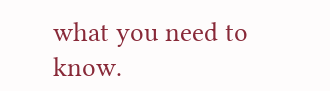what you need to know.